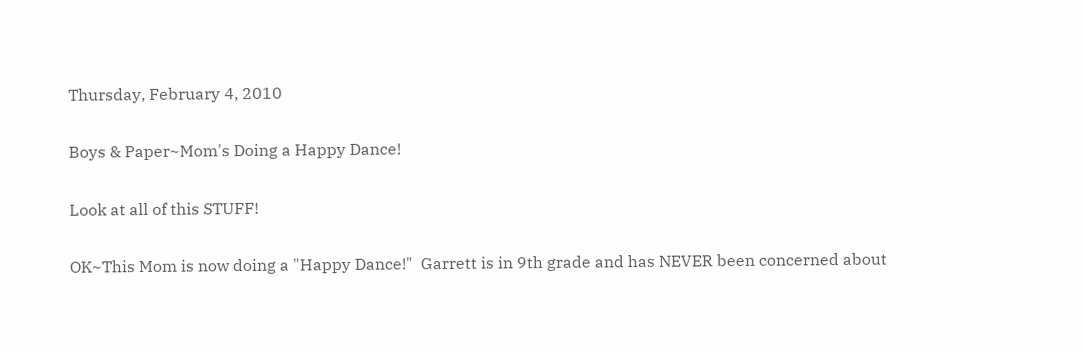Thursday, February 4, 2010

Boys & Paper~Mom's Doing a Happy Dance!

Look at all of this STUFF!

OK~This Mom is now doing a "Happy Dance!"  Garrett is in 9th grade and has NEVER been concerned about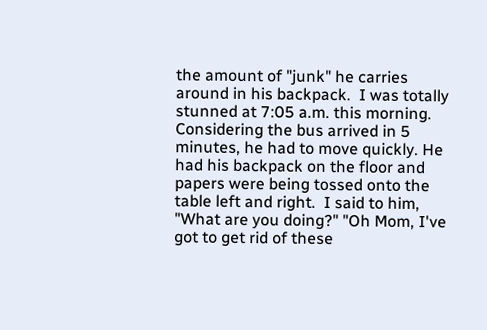the amount of "junk" he carries around in his backpack.  I was totally stunned at 7:05 a.m. this morning. Considering the bus arrived in 5 minutes, he had to move quickly. He had his backpack on the floor and papers were being tossed onto the table left and right.  I said to him, "What are you doing?" "Oh Mom, I've got to get rid of these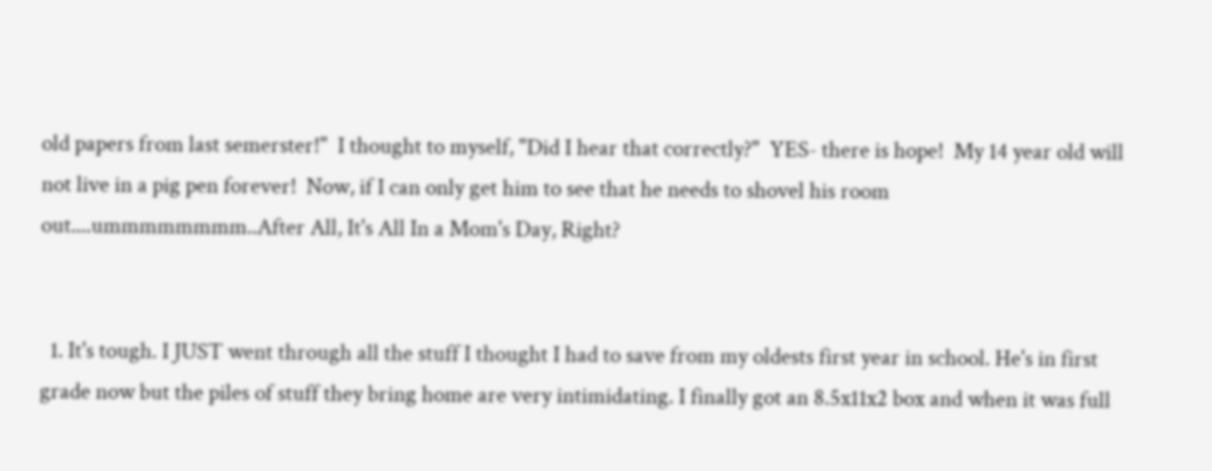old papers from last semerster!"  I thought to myself, "Did I hear that correctly?"  YES- there is hope!  My 14 year old will not live in a pig pen forever!  Now, if I can only get him to see that he needs to shovel his room out....ummmmmmmm..After All, It's All In a Mom's Day, Right?


  1. It's tough. I JUST went through all the stuff I thought I had to save from my oldests first year in school. He's in first grade now but the piles of stuff they bring home are very intimidating. I finally got an 8.5x11x2 box and when it was full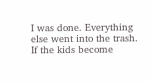I was done. Everything else went into the trash. If the kids become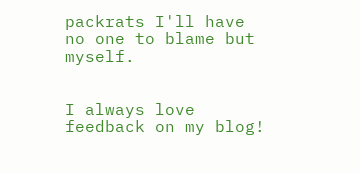packrats I'll have no one to blame but myself.


I always love feedback on my blog!